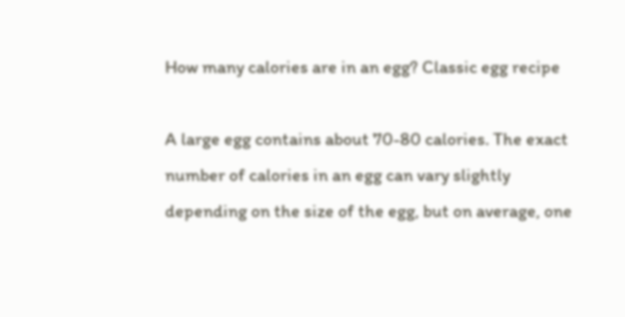How many calories are in an egg? Classic egg recipe

A large egg contains about 70-80 calories. The exact number of calories in an egg can vary slightly depending on the size of the egg, but on average, one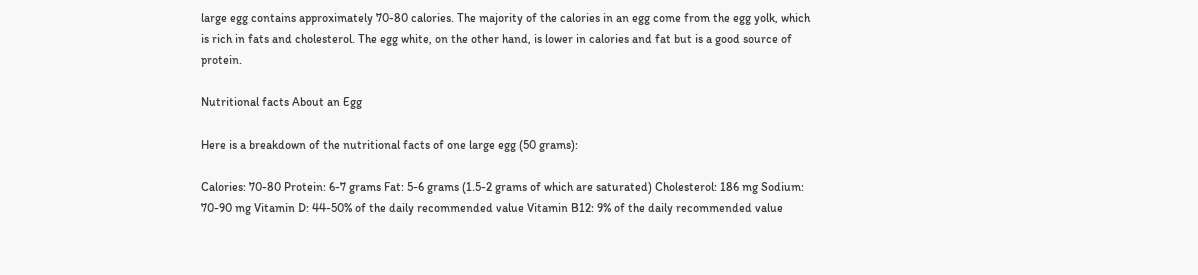large egg contains approximately 70-80 calories. The majority of the calories in an egg come from the egg yolk, which is rich in fats and cholesterol. The egg white, on the other hand, is lower in calories and fat but is a good source of protein.

Nutritional facts About an Egg

Here is a breakdown of the nutritional facts of one large egg (50 grams):

Calories: 70-80 Protein: 6-7 grams Fat: 5-6 grams (1.5-2 grams of which are saturated) Cholesterol: 186 mg Sodium: 70-90 mg Vitamin D: 44-50% of the daily recommended value Vitamin B12: 9% of the daily recommended value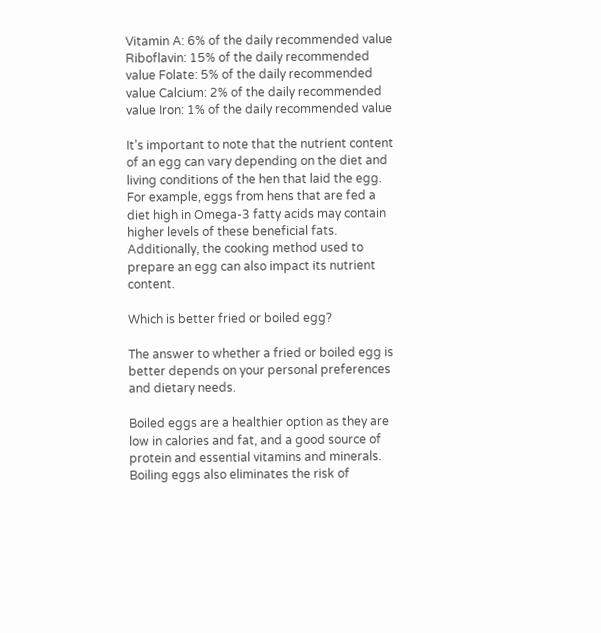Vitamin A: 6% of the daily recommended value Riboflavin: 15% of the daily recommended value Folate: 5% of the daily recommended value Calcium: 2% of the daily recommended value Iron: 1% of the daily recommended value

It’s important to note that the nutrient content of an egg can vary depending on the diet and living conditions of the hen that laid the egg. For example, eggs from hens that are fed a diet high in Omega-3 fatty acids may contain higher levels of these beneficial fats. Additionally, the cooking method used to prepare an egg can also impact its nutrient content.

Which is better fried or boiled egg?

The answer to whether a fried or boiled egg is better depends on your personal preferences and dietary needs.

Boiled eggs are a healthier option as they are low in calories and fat, and a good source of protein and essential vitamins and minerals. Boiling eggs also eliminates the risk of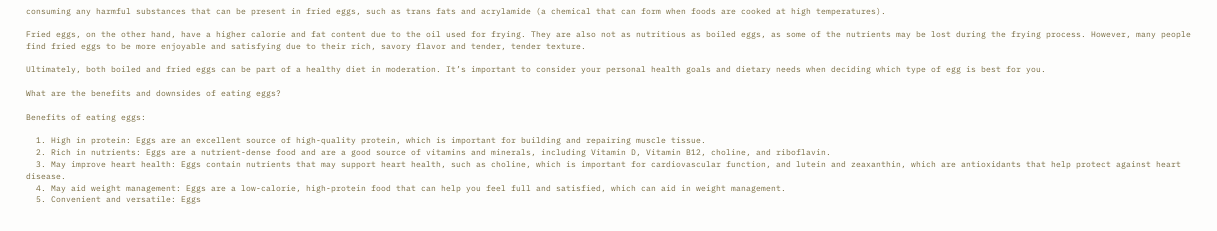consuming any harmful substances that can be present in fried eggs, such as trans fats and acrylamide (a chemical that can form when foods are cooked at high temperatures).

Fried eggs, on the other hand, have a higher calorie and fat content due to the oil used for frying. They are also not as nutritious as boiled eggs, as some of the nutrients may be lost during the frying process. However, many people find fried eggs to be more enjoyable and satisfying due to their rich, savory flavor and tender, tender texture.

Ultimately, both boiled and fried eggs can be part of a healthy diet in moderation. It’s important to consider your personal health goals and dietary needs when deciding which type of egg is best for you.

What are the benefits and downsides of eating eggs?

Benefits of eating eggs:

  1. High in protein: Eggs are an excellent source of high-quality protein, which is important for building and repairing muscle tissue.
  2. Rich in nutrients: Eggs are a nutrient-dense food and are a good source of vitamins and minerals, including Vitamin D, Vitamin B12, choline, and riboflavin.
  3. May improve heart health: Eggs contain nutrients that may support heart health, such as choline, which is important for cardiovascular function, and lutein and zeaxanthin, which are antioxidants that help protect against heart disease.
  4. May aid weight management: Eggs are a low-calorie, high-protein food that can help you feel full and satisfied, which can aid in weight management.
  5. Convenient and versatile: Eggs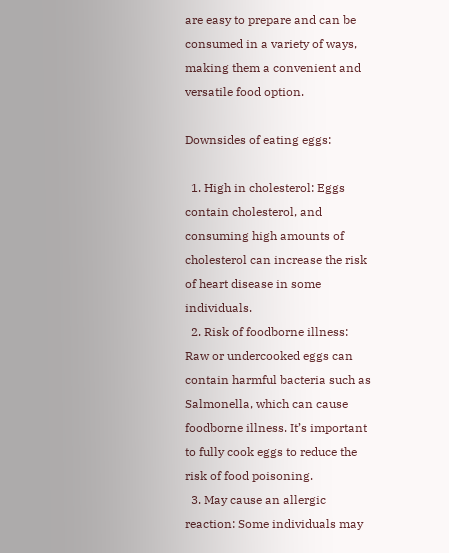are easy to prepare and can be consumed in a variety of ways, making them a convenient and versatile food option.

Downsides of eating eggs:

  1. High in cholesterol: Eggs contain cholesterol, and consuming high amounts of cholesterol can increase the risk of heart disease in some individuals.
  2. Risk of foodborne illness: Raw or undercooked eggs can contain harmful bacteria such as Salmonella, which can cause foodborne illness. It’s important to fully cook eggs to reduce the risk of food poisoning.
  3. May cause an allergic reaction: Some individuals may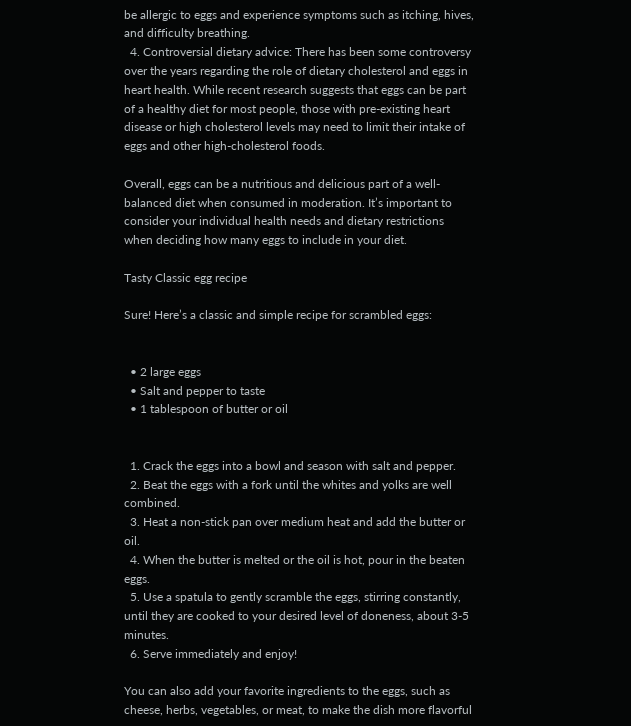be allergic to eggs and experience symptoms such as itching, hives, and difficulty breathing.
  4. Controversial dietary advice: There has been some controversy over the years regarding the role of dietary cholesterol and eggs in heart health. While recent research suggests that eggs can be part of a healthy diet for most people, those with pre-existing heart disease or high cholesterol levels may need to limit their intake of eggs and other high-cholesterol foods.

Overall, eggs can be a nutritious and delicious part of a well-balanced diet when consumed in moderation. It’s important to consider your individual health needs and dietary restrictions when deciding how many eggs to include in your diet.

Tasty Classic egg recipe

Sure! Here’s a classic and simple recipe for scrambled eggs:


  • 2 large eggs
  • Salt and pepper to taste
  • 1 tablespoon of butter or oil


  1. Crack the eggs into a bowl and season with salt and pepper.
  2. Beat the eggs with a fork until the whites and yolks are well combined.
  3. Heat a non-stick pan over medium heat and add the butter or oil.
  4. When the butter is melted or the oil is hot, pour in the beaten eggs.
  5. Use a spatula to gently scramble the eggs, stirring constantly, until they are cooked to your desired level of doneness, about 3-5 minutes.
  6. Serve immediately and enjoy!

You can also add your favorite ingredients to the eggs, such as cheese, herbs, vegetables, or meat, to make the dish more flavorful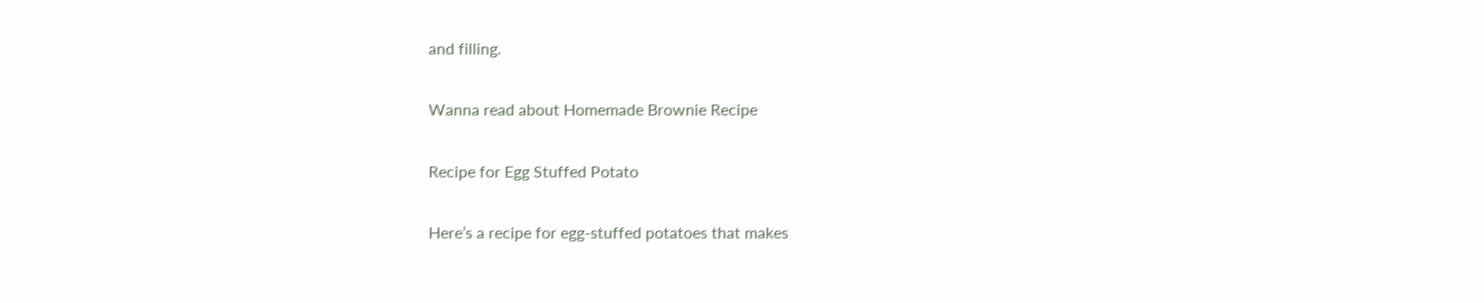and filling.

Wanna read about Homemade Brownie Recipe

Recipe for Egg Stuffed Potato

Here’s a recipe for egg-stuffed potatoes that makes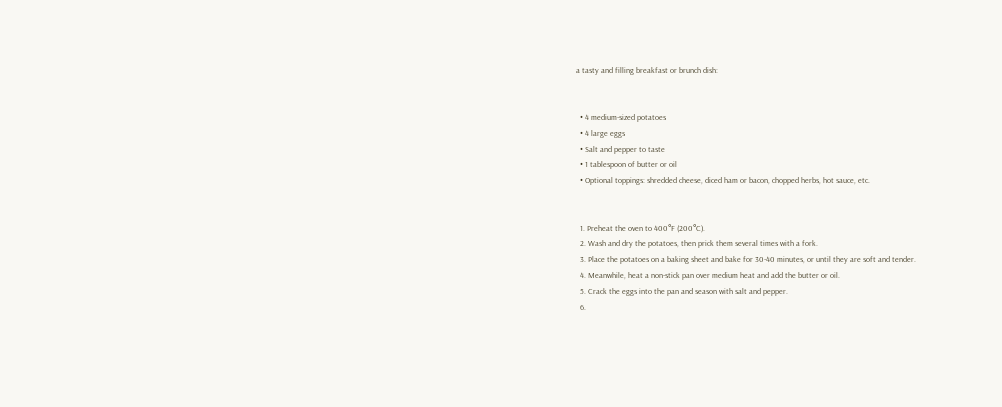a tasty and filling breakfast or brunch dish:


  • 4 medium-sized potatoes
  • 4 large eggs
  • Salt and pepper to taste
  • 1 tablespoon of butter or oil
  • Optional toppings: shredded cheese, diced ham or bacon, chopped herbs, hot sauce, etc.


  1. Preheat the oven to 400°F (200°C).
  2. Wash and dry the potatoes, then prick them several times with a fork.
  3. Place the potatoes on a baking sheet and bake for 30-40 minutes, or until they are soft and tender.
  4. Meanwhile, heat a non-stick pan over medium heat and add the butter or oil.
  5. Crack the eggs into the pan and season with salt and pepper.
  6.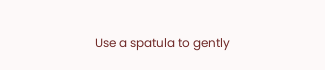Use a spatula to gently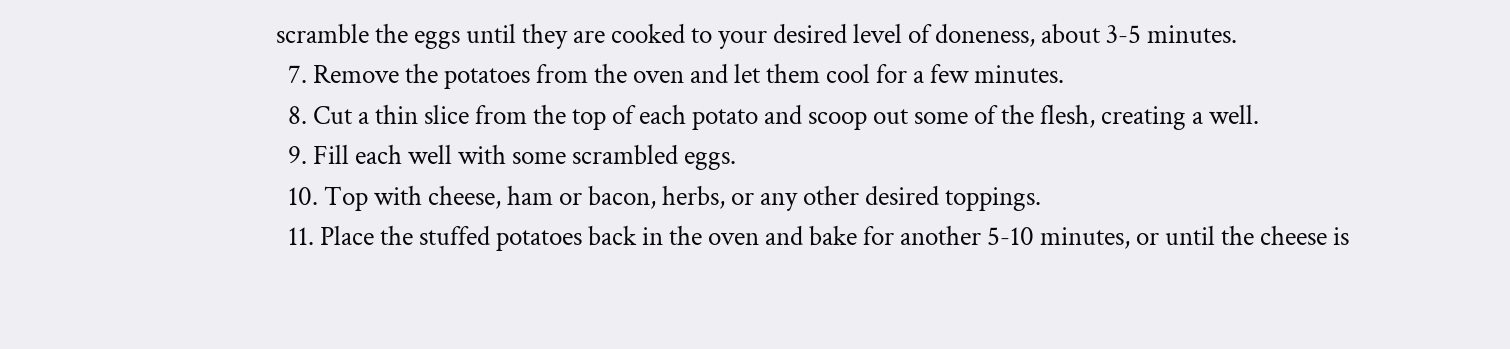scramble the eggs until they are cooked to your desired level of doneness, about 3-5 minutes.
  7. Remove the potatoes from the oven and let them cool for a few minutes.
  8. Cut a thin slice from the top of each potato and scoop out some of the flesh, creating a well.
  9. Fill each well with some scrambled eggs.
  10. Top with cheese, ham or bacon, herbs, or any other desired toppings.
  11. Place the stuffed potatoes back in the oven and bake for another 5-10 minutes, or until the cheese is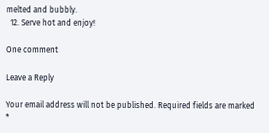melted and bubbly.
  12. Serve hot and enjoy!

One comment

Leave a Reply

Your email address will not be published. Required fields are marked *